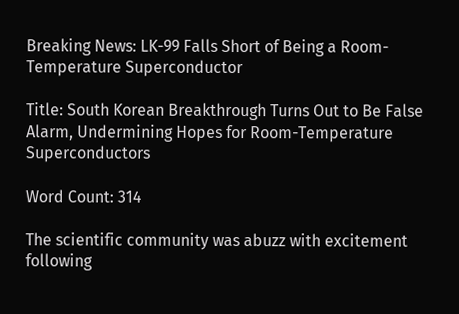Breaking News: LK-99 Falls Short of Being a Room-Temperature Superconductor

Title: South Korean Breakthrough Turns Out to Be False Alarm, Undermining Hopes for Room-Temperature Superconductors

Word Count: 314

The scientific community was abuzz with excitement following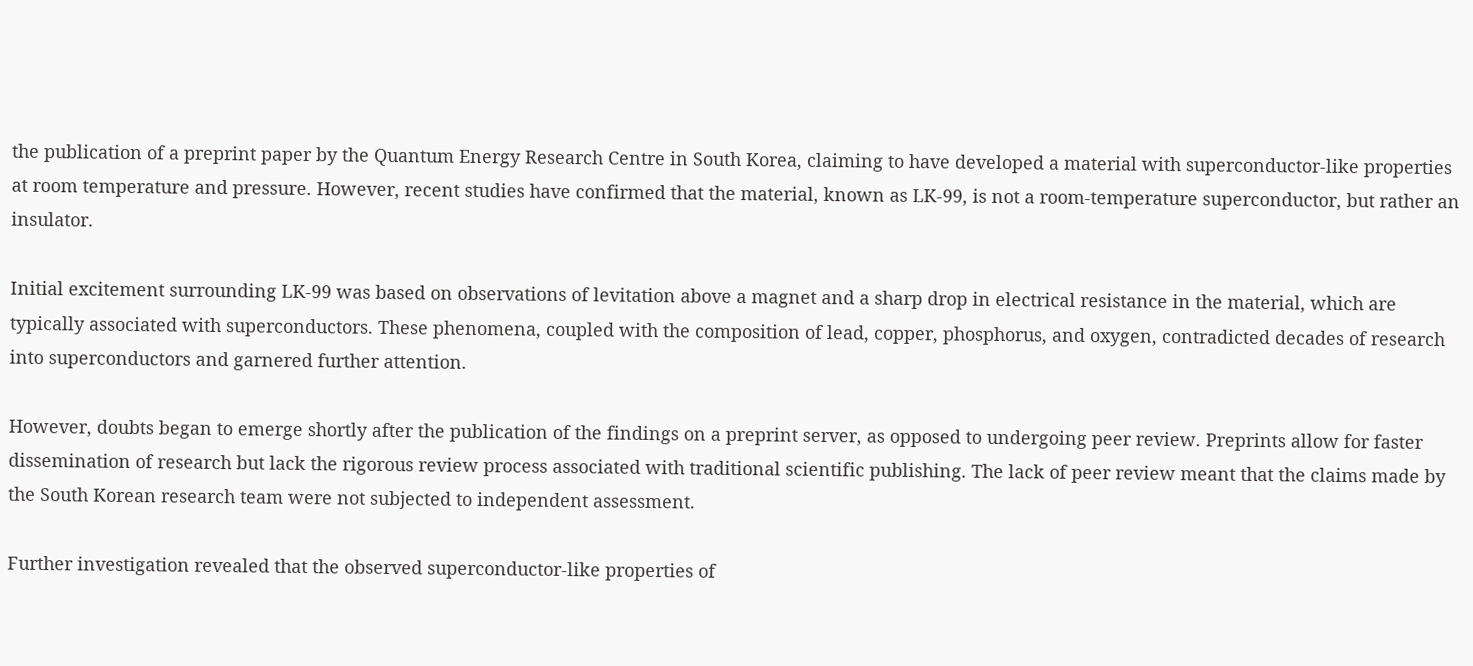the publication of a preprint paper by the Quantum Energy Research Centre in South Korea, claiming to have developed a material with superconductor-like properties at room temperature and pressure. However, recent studies have confirmed that the material, known as LK-99, is not a room-temperature superconductor, but rather an insulator.

Initial excitement surrounding LK-99 was based on observations of levitation above a magnet and a sharp drop in electrical resistance in the material, which are typically associated with superconductors. These phenomena, coupled with the composition of lead, copper, phosphorus, and oxygen, contradicted decades of research into superconductors and garnered further attention.

However, doubts began to emerge shortly after the publication of the findings on a preprint server, as opposed to undergoing peer review. Preprints allow for faster dissemination of research but lack the rigorous review process associated with traditional scientific publishing. The lack of peer review meant that the claims made by the South Korean research team were not subjected to independent assessment.

Further investigation revealed that the observed superconductor-like properties of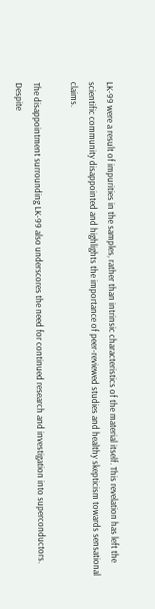LK-99 were a result of impurities in the samples, rather than intrinsic characteristics of the material itself. This revelation has left the scientific community disappointed and highlights the importance of peer-reviewed studies and healthy skepticism towards sensational claims.

The disappointment surrounding LK-99 also underscores the need for continued research and investigation into superconductors. Despite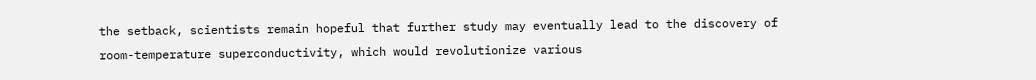the setback, scientists remain hopeful that further study may eventually lead to the discovery of room-temperature superconductivity, which would revolutionize various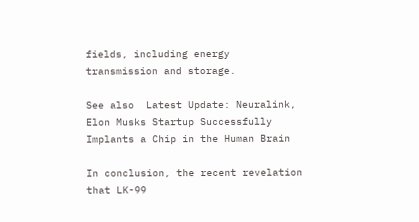fields, including energy transmission and storage.

See also  Latest Update: Neuralink, Elon Musks Startup Successfully Implants a Chip in the Human Brain

In conclusion, the recent revelation that LK-99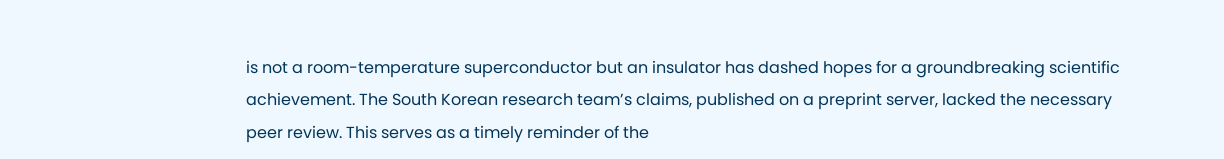is not a room-temperature superconductor but an insulator has dashed hopes for a groundbreaking scientific achievement. The South Korean research team’s claims, published on a preprint server, lacked the necessary peer review. This serves as a timely reminder of the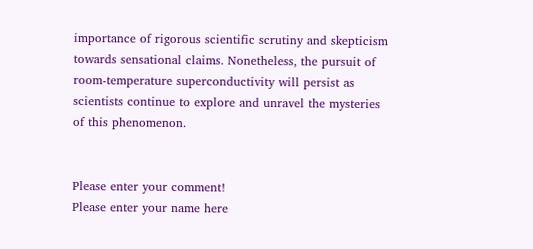importance of rigorous scientific scrutiny and skepticism towards sensational claims. Nonetheless, the pursuit of room-temperature superconductivity will persist as scientists continue to explore and unravel the mysteries of this phenomenon.


Please enter your comment!
Please enter your name here